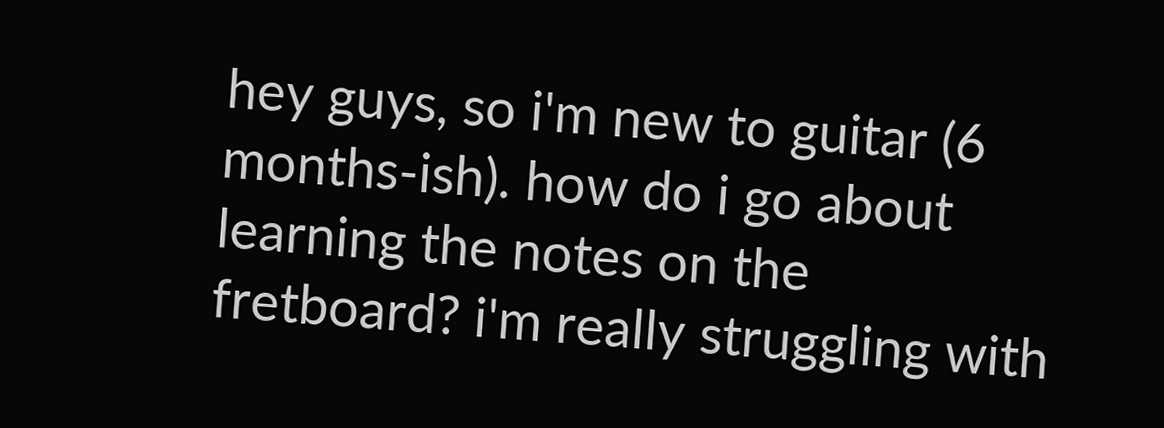hey guys, so i'm new to guitar (6 months-ish). how do i go about learning the notes on the fretboard? i'm really struggling with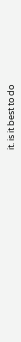it. is it best to do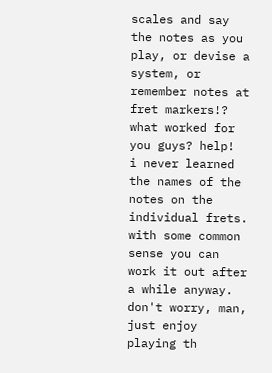scales and say the notes as you play, or devise a system, or remember notes at fret markers!? what worked for you guys? help!
i never learned the names of the notes on the individual frets. with some common sense you can work it out after a while anyway. don't worry, man, just enjoy playing th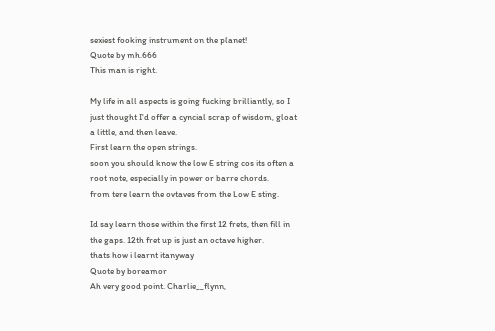sexiest fooking instrument on the planet!
Quote by mh.666
This man is right.

My life in all aspects is going fucking brilliantly, so I just thought I'd offer a cyncial scrap of wisdom, gloat a little, and then leave.
First learn the open strings.
soon you should know the low E string cos its often a root note, especially in power or barre chords.
from tere learn the ovtaves from the Low E sting.

Id say learn those within the first 12 frets, then fill in the gaps. 12th fret up is just an octave higher.
thats how i learnt itanyway
Quote by boreamor
Ah very good point. Charlie__flynn,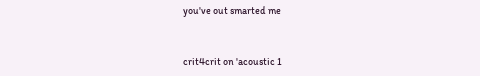you've out smarted me


crit4crit on 'acoustic 1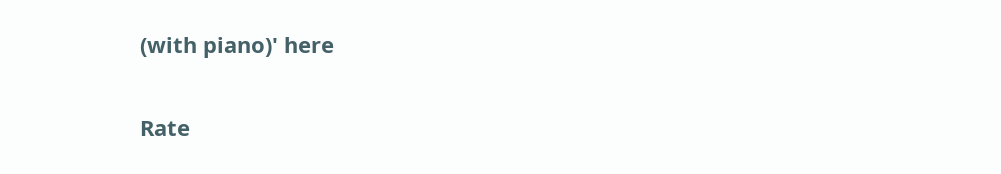(with piano)' here

Rate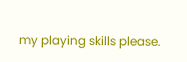my playing skills please.